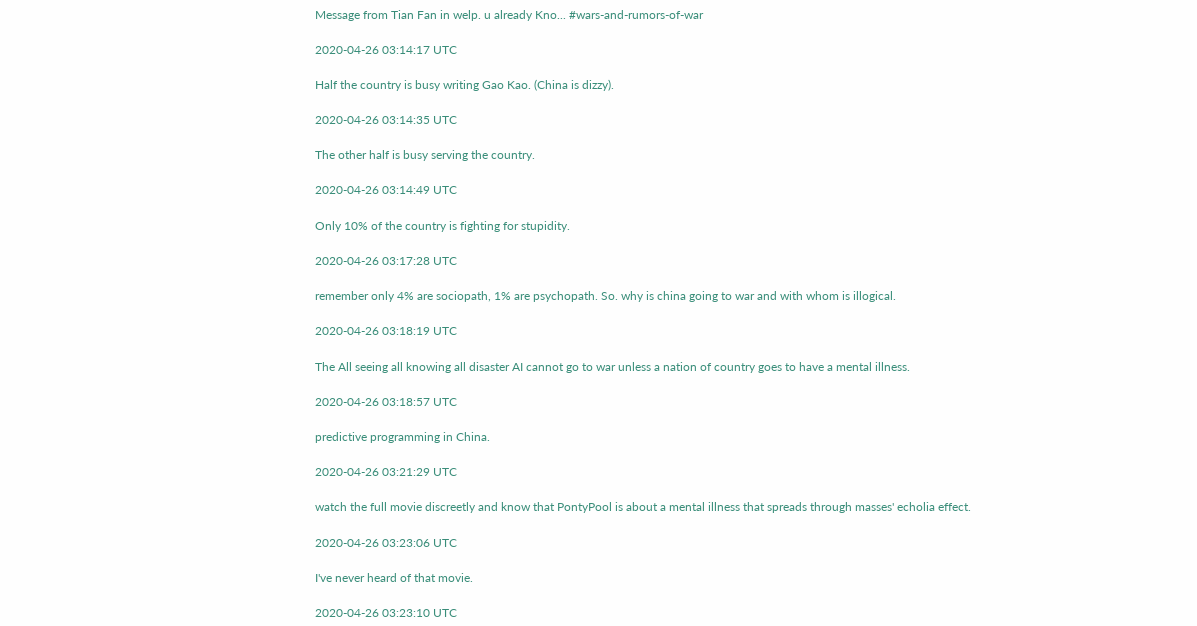Message from Tian Fan in welp. u already Kno... #wars-and-rumors-of-war

2020-04-26 03:14:17 UTC

Half the country is busy writing Gao Kao. (China is dizzy).

2020-04-26 03:14:35 UTC

The other half is busy serving the country.

2020-04-26 03:14:49 UTC

Only 10% of the country is fighting for stupidity.

2020-04-26 03:17:28 UTC

remember only 4% are sociopath, 1% are psychopath. So. why is china going to war and with whom is illogical.

2020-04-26 03:18:19 UTC

The All seeing all knowing all disaster AI cannot go to war unless a nation of country goes to have a mental illness.

2020-04-26 03:18:57 UTC

predictive programming in China.

2020-04-26 03:21:29 UTC

watch the full movie discreetly and know that PontyPool is about a mental illness that spreads through masses' echolia effect.

2020-04-26 03:23:06 UTC

I've never heard of that movie.

2020-04-26 03:23:10 UTC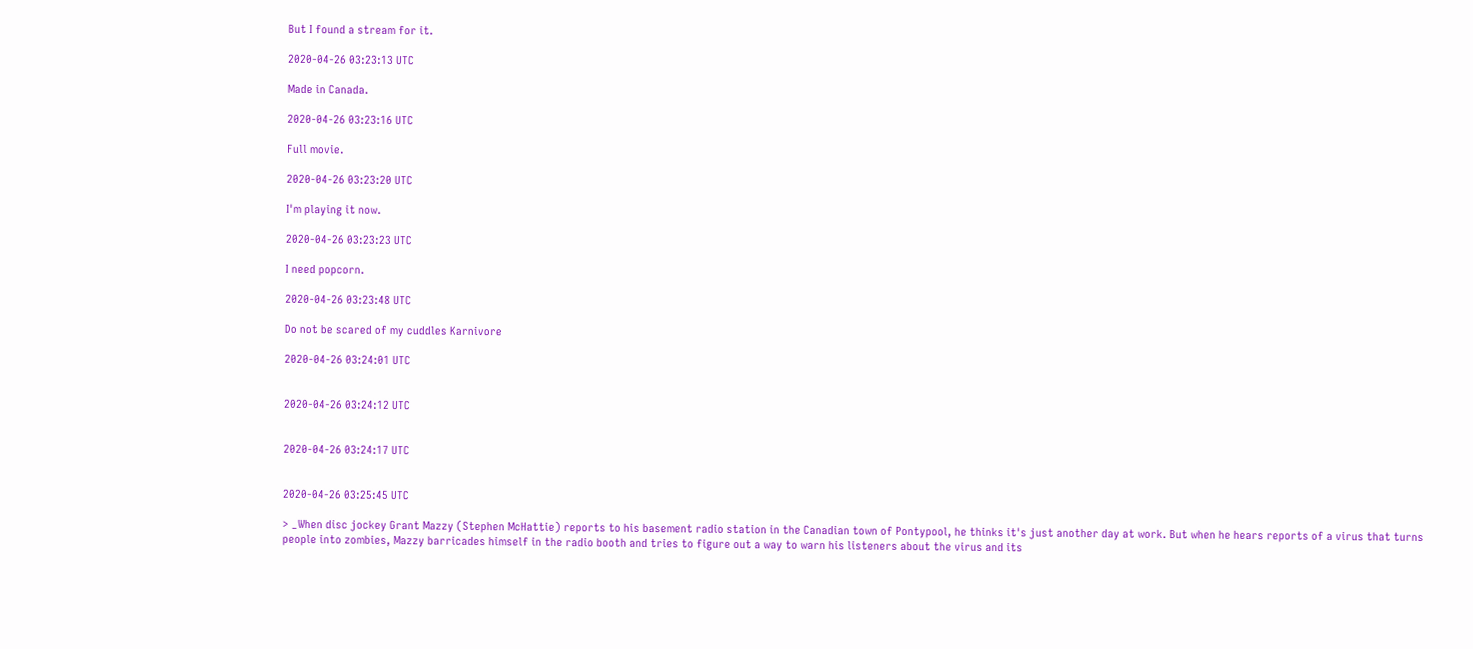But I found a stream for it.

2020-04-26 03:23:13 UTC

Made in Canada.

2020-04-26 03:23:16 UTC

Full movie.

2020-04-26 03:23:20 UTC

I'm playing it now.

2020-04-26 03:23:23 UTC

I need popcorn.

2020-04-26 03:23:48 UTC

Do not be scared of my cuddles Karnivore

2020-04-26 03:24:01 UTC


2020-04-26 03:24:12 UTC


2020-04-26 03:24:17 UTC


2020-04-26 03:25:45 UTC

> _When disc jockey Grant Mazzy (Stephen McHattie) reports to his basement radio station in the Canadian town of Pontypool, he thinks it's just another day at work. But when he hears reports of a virus that turns people into zombies, Mazzy barricades himself in the radio booth and tries to figure out a way to warn his listeners about the virus and its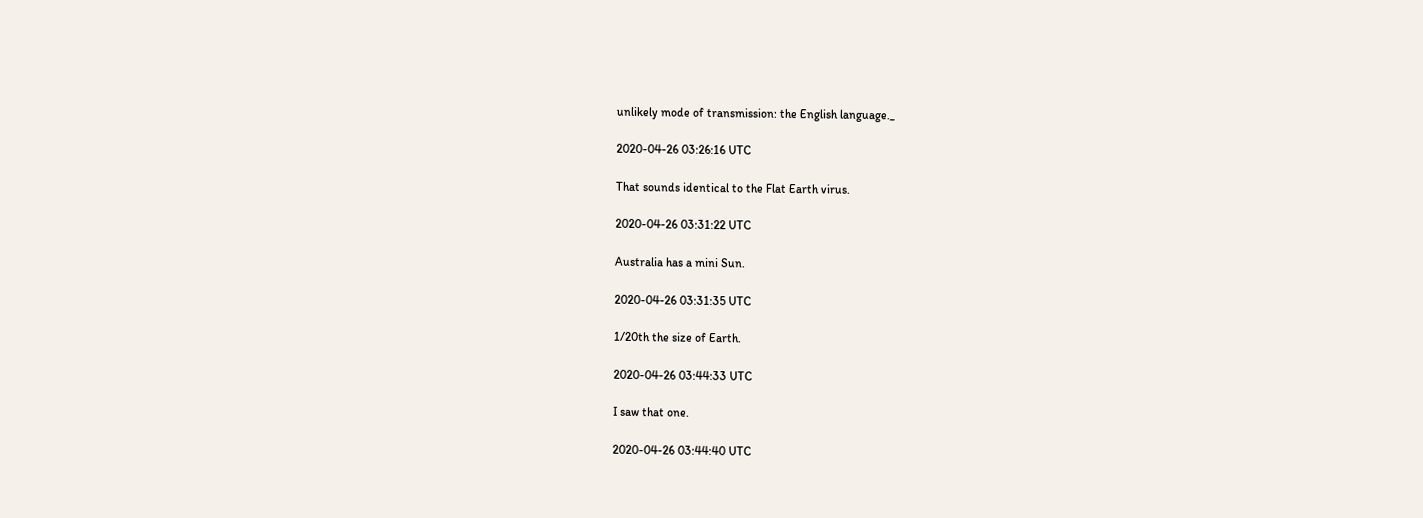unlikely mode of transmission: the English language._

2020-04-26 03:26:16 UTC

That sounds identical to the Flat Earth virus.

2020-04-26 03:31:22 UTC

Australia has a mini Sun.

2020-04-26 03:31:35 UTC

1/20th the size of Earth.

2020-04-26 03:44:33 UTC

I saw that one.

2020-04-26 03:44:40 UTC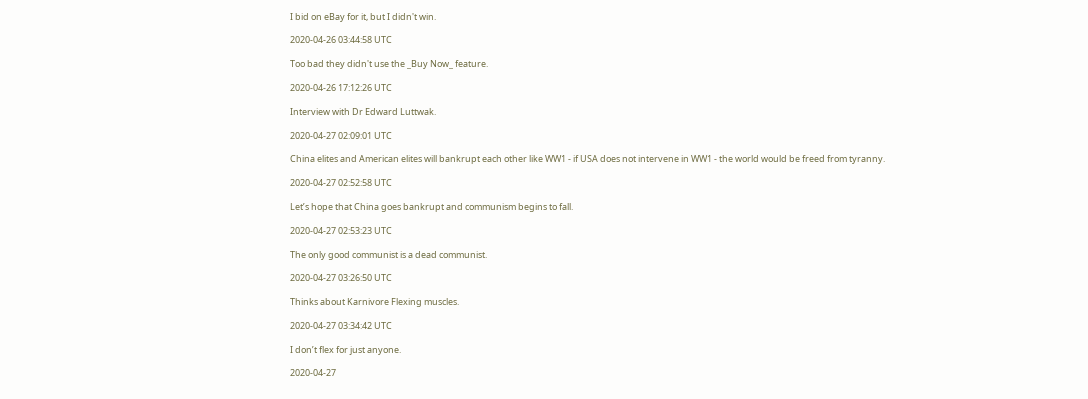I bid on eBay for it, but I didn't win.

2020-04-26 03:44:58 UTC

Too bad they didn't use the _Buy Now_ feature.

2020-04-26 17:12:26 UTC

Interview with Dr Edward Luttwak.

2020-04-27 02:09:01 UTC

China elites and American elites will bankrupt each other like WW1 - if USA does not intervene in WW1 - the world would be freed from tyranny.

2020-04-27 02:52:58 UTC

Let’s hope that China goes bankrupt and communism begins to fall.

2020-04-27 02:53:23 UTC

The only good communist is a dead communist.

2020-04-27 03:26:50 UTC

Thinks about Karnivore Flexing muscles.

2020-04-27 03:34:42 UTC

I don’t flex for just anyone.

2020-04-27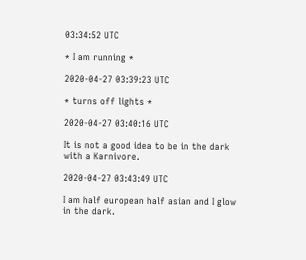03:34:52 UTC

* I am running *

2020-04-27 03:39:23 UTC

* turns off lights *

2020-04-27 03:40:16 UTC

It is not a good idea to be in the dark with a Karnivore.

2020-04-27 03:43:49 UTC

I am half european half asian and I glow in the dark.